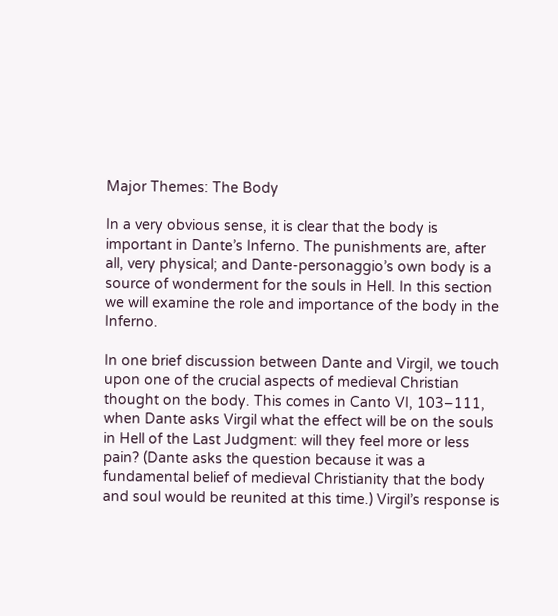Major Themes: The Body

In a very obvious sense, it is clear that the body is important in Dante’s Inferno. The punishments are, after all, very physical; and Dante-personaggio’s own body is a source of wonderment for the souls in Hell. In this section we will examine the role and importance of the body in the Inferno.

In one brief discussion between Dante and Virgil, we touch upon one of the crucial aspects of medieval Christian thought on the body. This comes in Canto VI, 103–111, when Dante asks Virgil what the effect will be on the souls in Hell of the Last Judgment: will they feel more or less pain? (Dante asks the question because it was a fundamental belief of medieval Christianity that the body and soul would be reunited at this time.) Virgil’s response is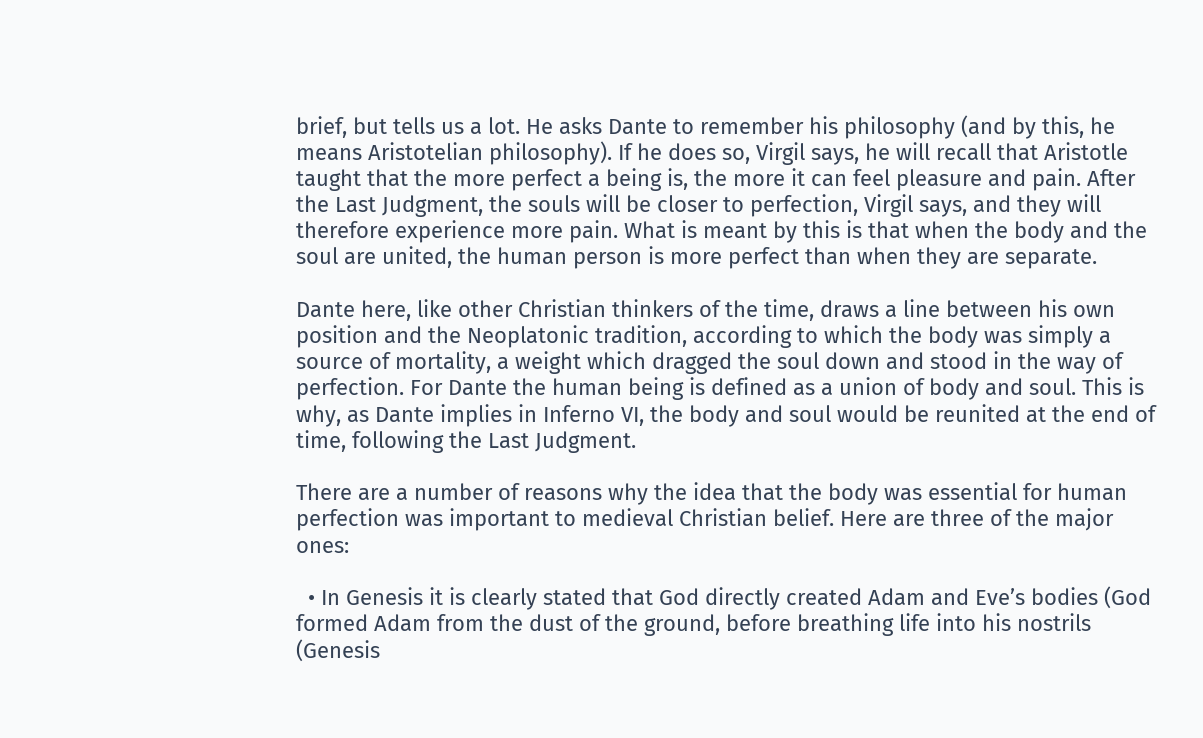brief, but tells us a lot. He asks Dante to remember his philosophy (and by this, he means Aristotelian philosophy). If he does so, Virgil says, he will recall that Aristotle taught that the more perfect a being is, the more it can feel pleasure and pain. After the Last Judgment, the souls will be closer to perfection, Virgil says, and they will therefore experience more pain. What is meant by this is that when the body and the soul are united, the human person is more perfect than when they are separate.

Dante here, like other Christian thinkers of the time, draws a line between his own position and the Neoplatonic tradition, according to which the body was simply a source of mortality, a weight which dragged the soul down and stood in the way of perfection. For Dante the human being is defined as a union of body and soul. This is why, as Dante implies in Inferno VI, the body and soul would be reunited at the end of time, following the Last Judgment.

There are a number of reasons why the idea that the body was essential for human perfection was important to medieval Christian belief. Here are three of the major ones:

  • In Genesis it is clearly stated that God directly created Adam and Eve’s bodies (God formed Adam from the dust of the ground, before breathing life into his nostrils (Genesis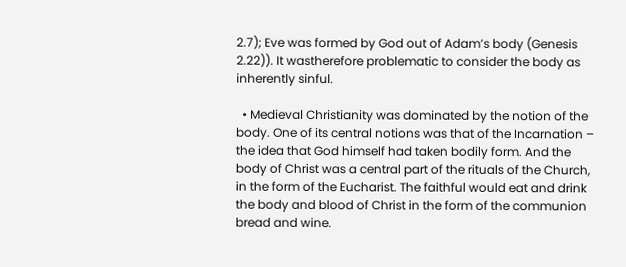2.7); Eve was formed by God out of Adam’s body (Genesis 2.22)). It wastherefore problematic to consider the body as inherently sinful.

  • Medieval Christianity was dominated by the notion of the body. One of its central notions was that of the Incarnation – the idea that God himself had taken bodily form. And the body of Christ was a central part of the rituals of the Church, in the form of the Eucharist. The faithful would eat and drink the body and blood of Christ in the form of the communion bread and wine.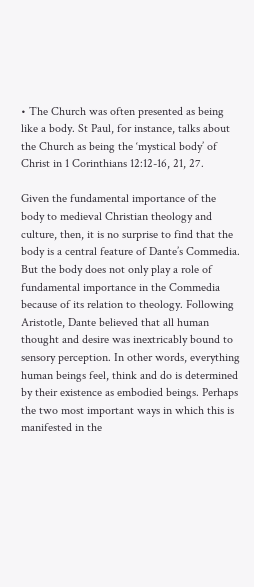• The Church was often presented as being like a body. St Paul, for instance, talks about the Church as being the ‘mystical body’ of Christ in 1 Corinthians 12:12-16, 21, 27.

Given the fundamental importance of the body to medieval Christian theology and culture, then, it is no surprise to find that the body is a central feature of Dante’s Commedia. But the body does not only play a role of fundamental importance in the Commedia because of its relation to theology. Following Aristotle, Dante believed that all human thought and desire was inextricably bound to sensory perception. In other words, everything human beings feel, think and do is determined by their existence as embodied beings. Perhaps the two most important ways in which this is manifested in the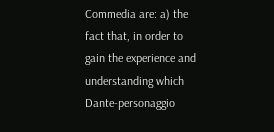Commedia are: a) the fact that, in order to gain the experience and understanding which Dante-personaggio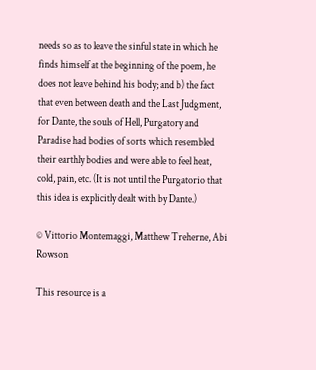needs so as to leave the sinful state in which he finds himself at the beginning of the poem, he does not leave behind his body; and b) the fact that even between death and the Last Judgment, for Dante, the souls of Hell, Purgatory and Paradise had bodies of sorts which resembled their earthly bodies and were able to feel heat, cold, pain, etc. (It is not until the Purgatorio that this idea is explicitly dealt with by Dante.)

© Vittorio Montemaggi, Matthew Treherne, Abi Rowson

This resource is a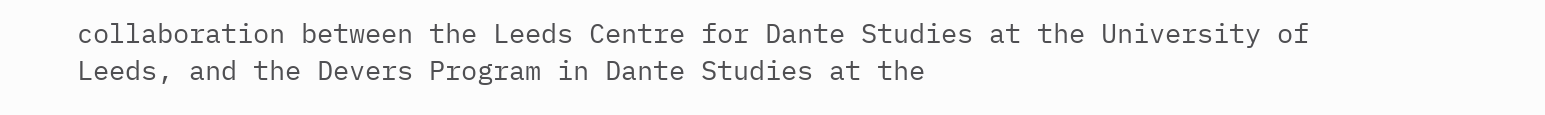collaboration between the Leeds Centre for Dante Studies at the University of Leeds, and the Devers Program in Dante Studies at the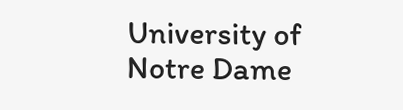University of Notre Dame